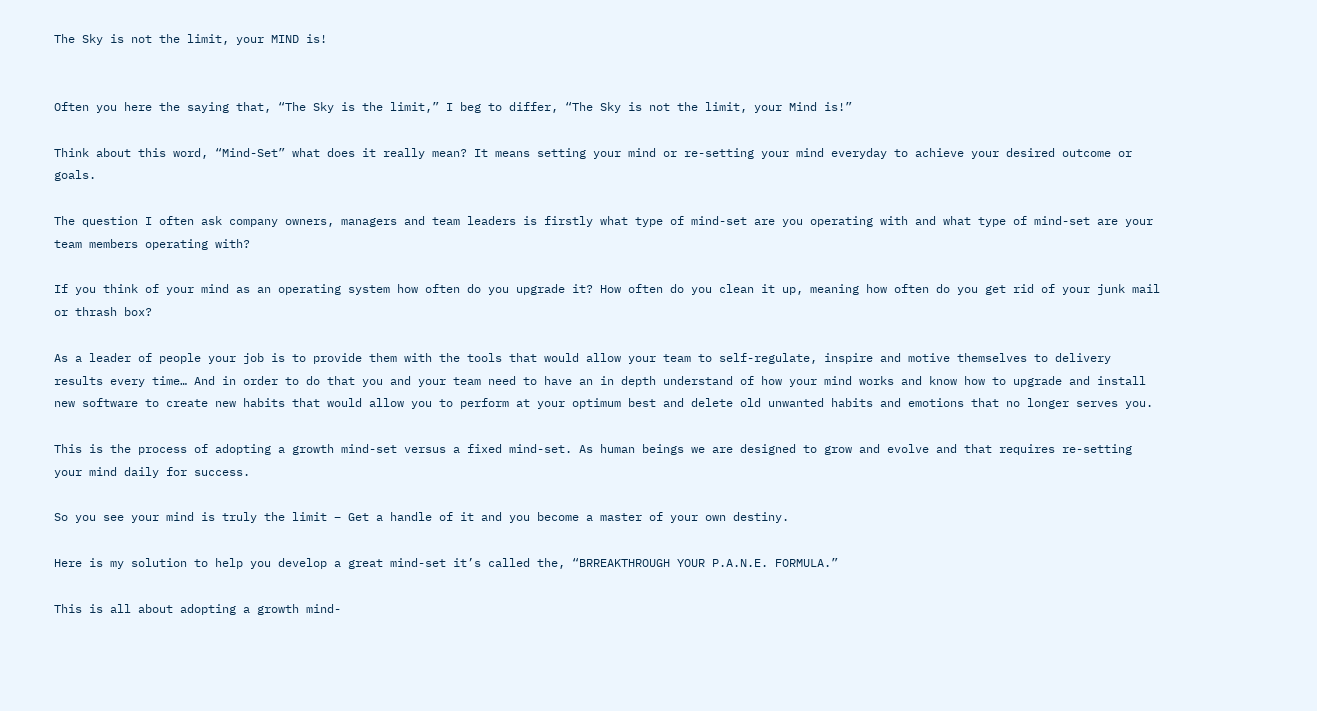The Sky is not the limit, your MIND is!


Often you here the saying that, “The Sky is the limit,” I beg to differ, “The Sky is not the limit, your Mind is!”

Think about this word, “Mind-Set” what does it really mean? It means setting your mind or re-setting your mind everyday to achieve your desired outcome or goals.

The question I often ask company owners, managers and team leaders is firstly what type of mind-set are you operating with and what type of mind-set are your team members operating with?

If you think of your mind as an operating system how often do you upgrade it? How often do you clean it up, meaning how often do you get rid of your junk mail or thrash box?

As a leader of people your job is to provide them with the tools that would allow your team to self-regulate, inspire and motive themselves to delivery results every time… And in order to do that you and your team need to have an in depth understand of how your mind works and know how to upgrade and install new software to create new habits that would allow you to perform at your optimum best and delete old unwanted habits and emotions that no longer serves you.

This is the process of adopting a growth mind-set versus a fixed mind-set. As human beings we are designed to grow and evolve and that requires re-setting your mind daily for success.

So you see your mind is truly the limit – Get a handle of it and you become a master of your own destiny.

Here is my solution to help you develop a great mind-set it’s called the, “BRREAKTHROUGH YOUR P.A.N.E. FORMULA.”

This is all about adopting a growth mind-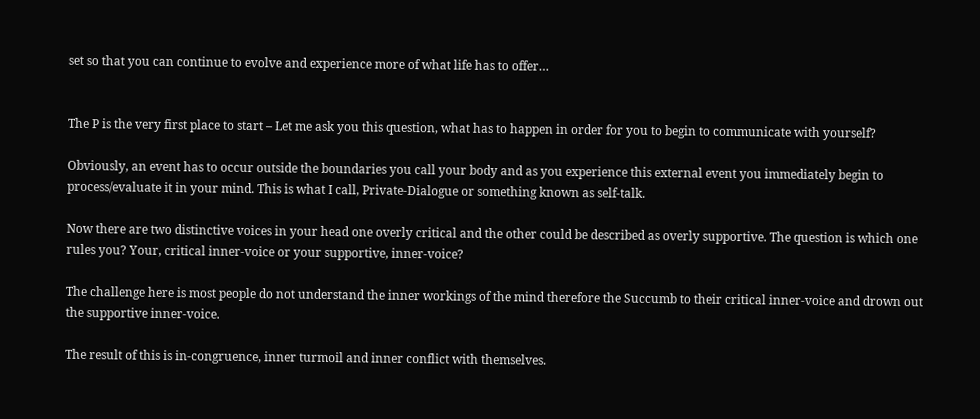set so that you can continue to evolve and experience more of what life has to offer…


The P is the very first place to start – Let me ask you this question, what has to happen in order for you to begin to communicate with yourself?

Obviously, an event has to occur outside the boundaries you call your body and as you experience this external event you immediately begin to process/evaluate it in your mind. This is what I call, Private-Dialogue or something known as self-talk.

Now there are two distinctive voices in your head one overly critical and the other could be described as overly supportive. The question is which one rules you? Your, critical inner-voice or your supportive, inner-voice?

The challenge here is most people do not understand the inner workings of the mind therefore the Succumb to their critical inner-voice and drown out the supportive inner-voice.

The result of this is in-congruence, inner turmoil and inner conflict with themselves.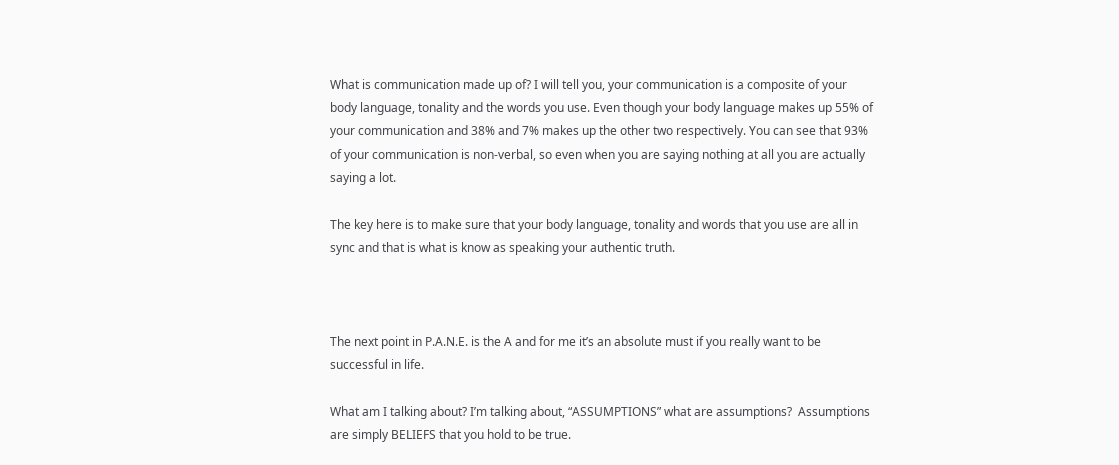What is communication made up of? I will tell you, your communication is a composite of your body language, tonality and the words you use. Even though your body language makes up 55% of your communication and 38% and 7% makes up the other two respectively. You can see that 93% of your communication is non-verbal, so even when you are saying nothing at all you are actually saying a lot.

The key here is to make sure that your body language, tonality and words that you use are all in sync and that is what is know as speaking your authentic truth.



The next point in P.A.N.E. is the A and for me it’s an absolute must if you really want to be successful in life.

What am I talking about? I’m talking about, “ASSUMPTIONS” what are assumptions?  Assumptions are simply BELIEFS that you hold to be true.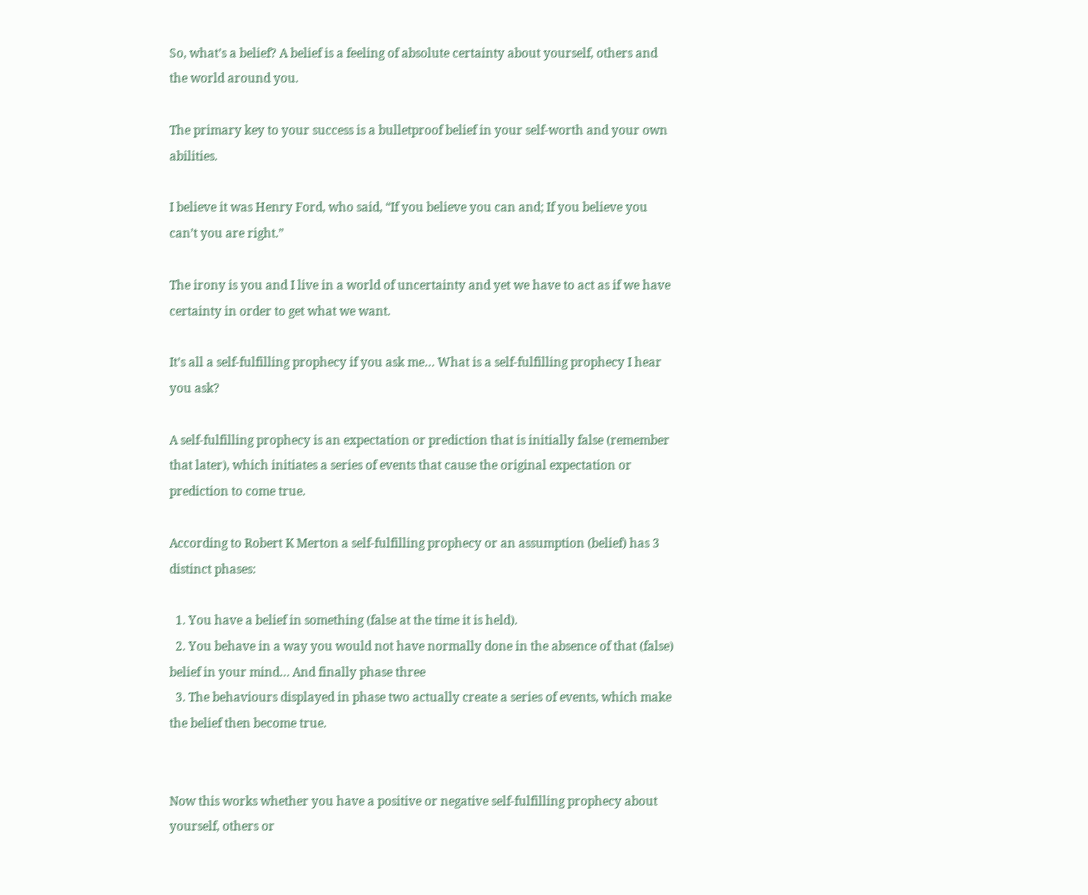So, what’s a belief? A belief is a feeling of absolute certainty about yourself, others and the world around you.

The primary key to your success is a bulletproof belief in your self-worth and your own abilities.

I believe it was Henry Ford, who said, “If you believe you can and; If you believe you can’t you are right.”

The irony is you and I live in a world of uncertainty and yet we have to act as if we have certainty in order to get what we want.

It’s all a self-fulfilling prophecy if you ask me… What is a self-fulfilling prophecy I hear you ask?

A self-fulfilling prophecy is an expectation or prediction that is initially false (remember that later), which initiates a series of events that cause the original expectation or prediction to come true.

According to Robert K Merton a self-fulfilling prophecy or an assumption (belief) has 3 distinct phases:

  1. You have a belief in something (false at the time it is held).
  2. You behave in a way you would not have normally done in the absence of that (false) belief in your mind… And finally phase three
  3. The behaviours displayed in phase two actually create a series of events, which make the belief then become true.


Now this works whether you have a positive or negative self-fulfilling prophecy about yourself, others or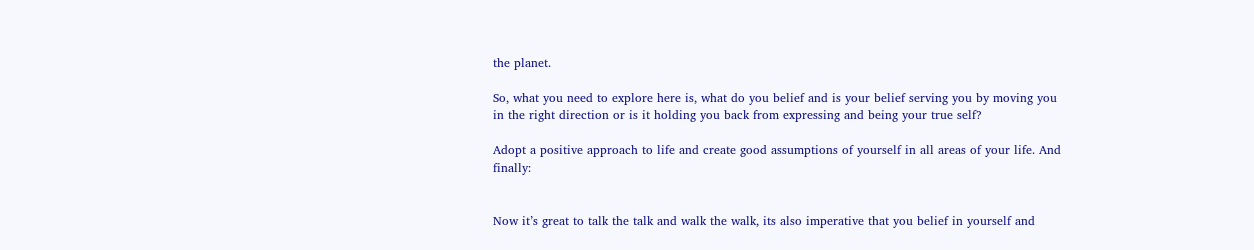the planet.

So, what you need to explore here is, what do you belief and is your belief serving you by moving you in the right direction or is it holding you back from expressing and being your true self?

Adopt a positive approach to life and create good assumptions of yourself in all areas of your life. And finally:


Now it’s great to talk the talk and walk the walk, its also imperative that you belief in yourself and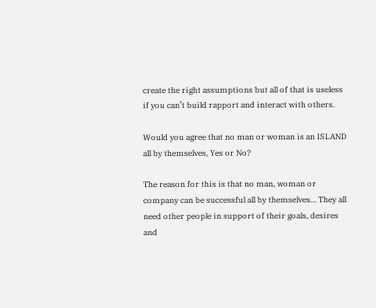create the right assumptions but all of that is useless if you can’t build rapport and interact with others.

Would you agree that no man or woman is an ISLAND all by themselves, Yes or No?

The reason for this is that no man, woman or company can be successful all by themselves… They all need other people in support of their goals, desires and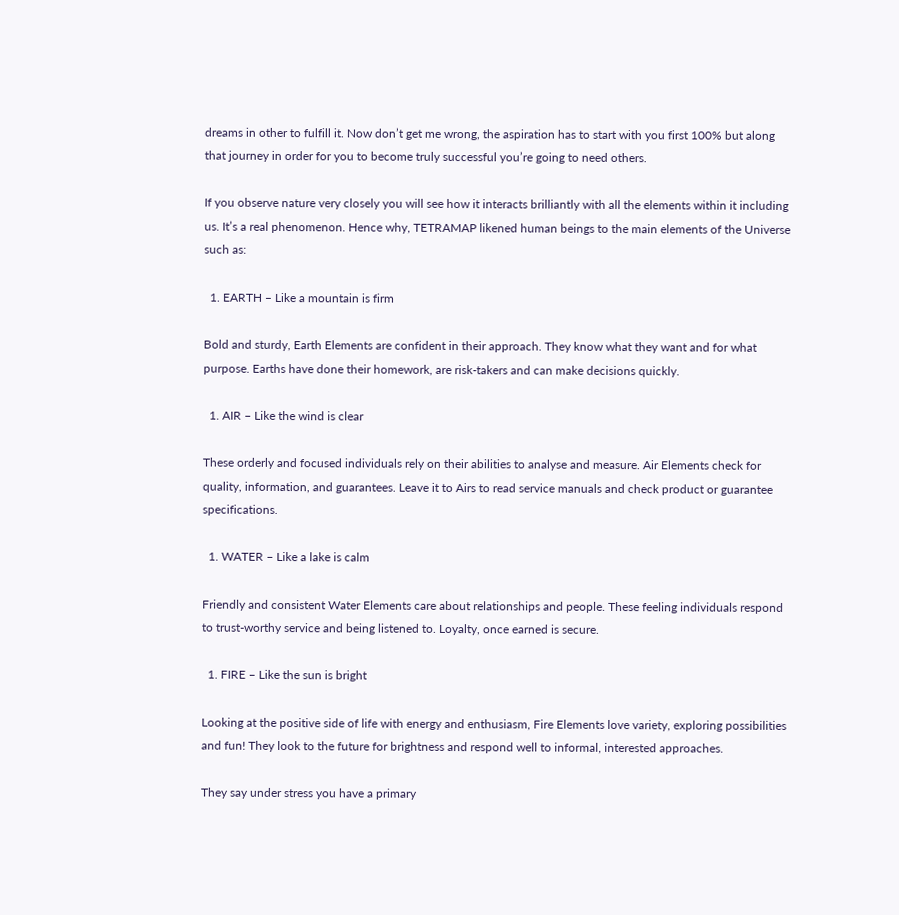dreams in other to fulfill it. Now don’t get me wrong, the aspiration has to start with you first 100% but along that journey in order for you to become truly successful you’re going to need others.

If you observe nature very closely you will see how it interacts brilliantly with all the elements within it including us. It’s a real phenomenon. Hence why, TETRAMAP likened human beings to the main elements of the Universe such as:

  1. EARTH – Like a mountain is firm

Bold and sturdy, Earth Elements are confident in their approach. They know what they want and for what purpose. Earths have done their homework, are risk-takers and can make decisions quickly.

  1. AIR – Like the wind is clear

These orderly and focused individuals rely on their abilities to analyse and measure. Air Elements check for quality, information, and guarantees. Leave it to Airs to read service manuals and check product or guarantee specifications.

  1. WATER – Like a lake is calm

Friendly and consistent Water Elements care about relationships and people. These feeling individuals respond to trust-worthy service and being listened to. Loyalty, once earned is secure.

  1. FIRE – Like the sun is bright

Looking at the positive side of life with energy and enthusiasm, Fire Elements love variety, exploring possibilities and fun! They look to the future for brightness and respond well to informal, interested approaches.

They say under stress you have a primary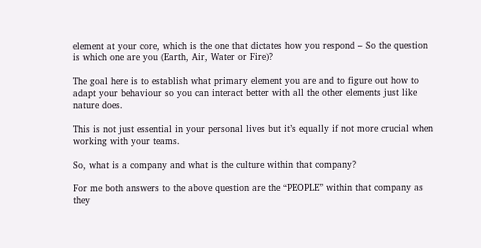element at your core, which is the one that dictates how you respond – So the question is which one are you (Earth, Air, Water or Fire)?

The goal here is to establish what primary element you are and to figure out how to adapt your behaviour so you can interact better with all the other elements just like nature does.

This is not just essential in your personal lives but it’s equally if not more crucial when working with your teams.

So, what is a company and what is the culture within that company?

For me both answers to the above question are the “PEOPLE” within that company as they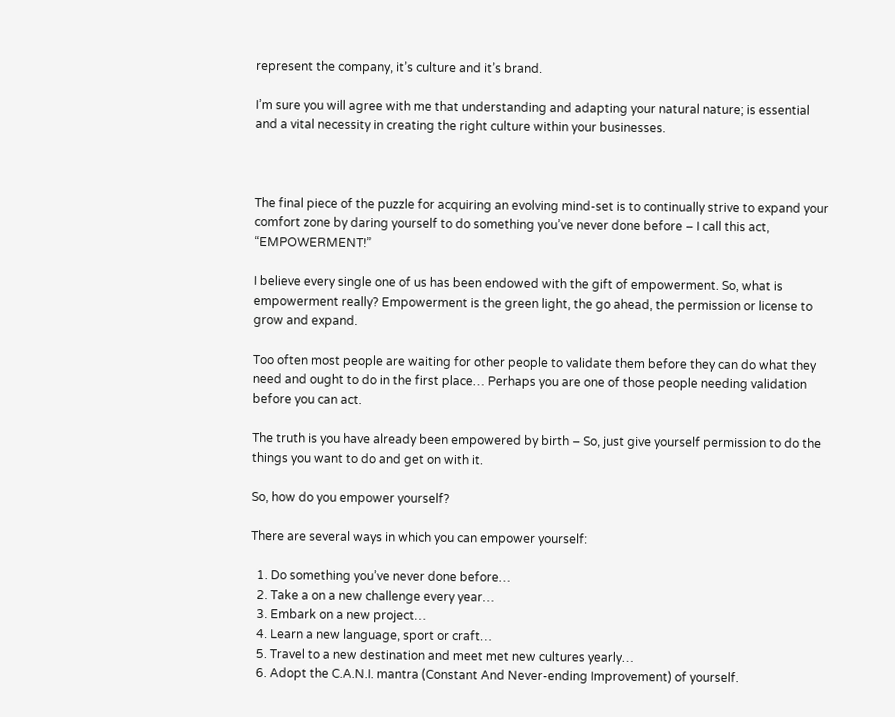represent the company, it’s culture and it’s brand.

I’m sure you will agree with me that understanding and adapting your natural nature; is essential and a vital necessity in creating the right culture within your businesses.



The final piece of the puzzle for acquiring an evolving mind-set is to continually strive to expand your comfort zone by daring yourself to do something you’ve never done before – I call this act, “EMPOWERMENT!”

I believe every single one of us has been endowed with the gift of empowerment. So, what is empowerment really? Empowerment is the green light, the go ahead, the permission or license to grow and expand.

Too often most people are waiting for other people to validate them before they can do what they need and ought to do in the first place… Perhaps you are one of those people needing validation before you can act.

The truth is you have already been empowered by birth – So, just give yourself permission to do the things you want to do and get on with it.

So, how do you empower yourself?

There are several ways in which you can empower yourself:

  1. Do something you’ve never done before…
  2. Take a on a new challenge every year…
  3. Embark on a new project…
  4. Learn a new language, sport or craft…
  5. Travel to a new destination and meet met new cultures yearly…
  6. Adopt the C.A.N.I. mantra (Constant And Never-ending Improvement) of yourself.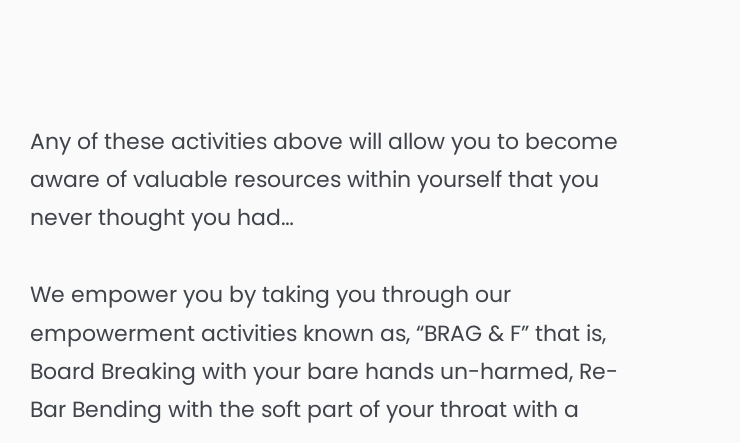Any of these activities above will allow you to become aware of valuable resources within yourself that you never thought you had…

We empower you by taking you through our empowerment activities known as, “BRAG & F” that is, Board Breaking with your bare hands un-harmed, Re-Bar Bending with the soft part of your throat with a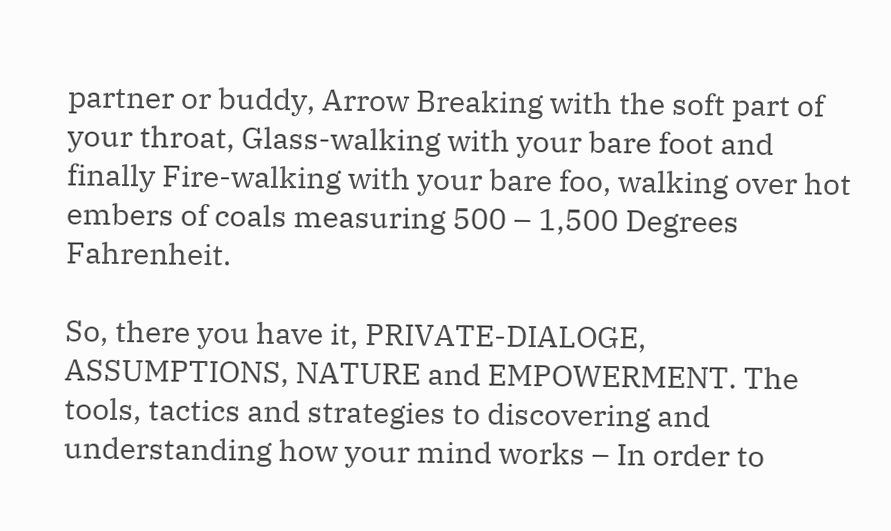partner or buddy, Arrow Breaking with the soft part of your throat, Glass-walking with your bare foot and finally Fire-walking with your bare foo, walking over hot embers of coals measuring 500 – 1,500 Degrees Fahrenheit.

So, there you have it, PRIVATE-DIALOGE, ASSUMPTIONS, NATURE and EMPOWERMENT. The tools, tactics and strategies to discovering and understanding how your mind works – In order to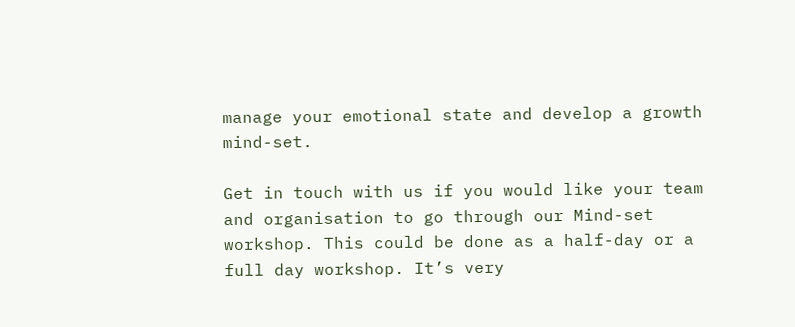manage your emotional state and develop a growth mind-set.

Get in touch with us if you would like your team and organisation to go through our Mind-set workshop. This could be done as a half-day or a full day workshop. It’s very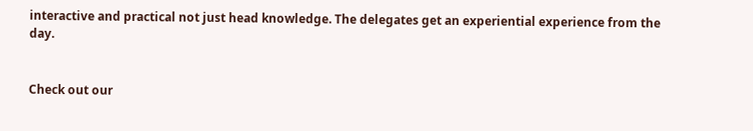interactive and practical not just head knowledge. The delegates get an experiential experience from the day.


Check out our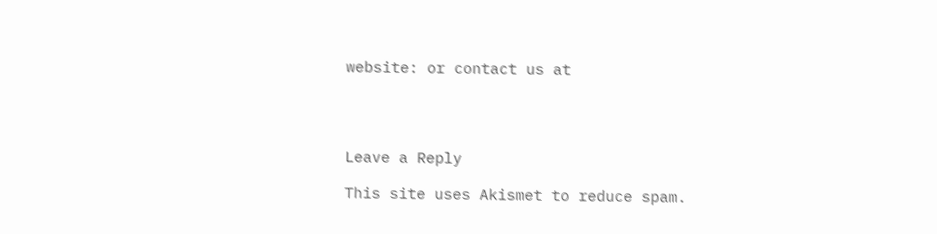website: or contact us at




Leave a Reply

This site uses Akismet to reduce spam.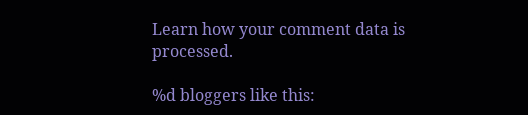Learn how your comment data is processed.

%d bloggers like this: